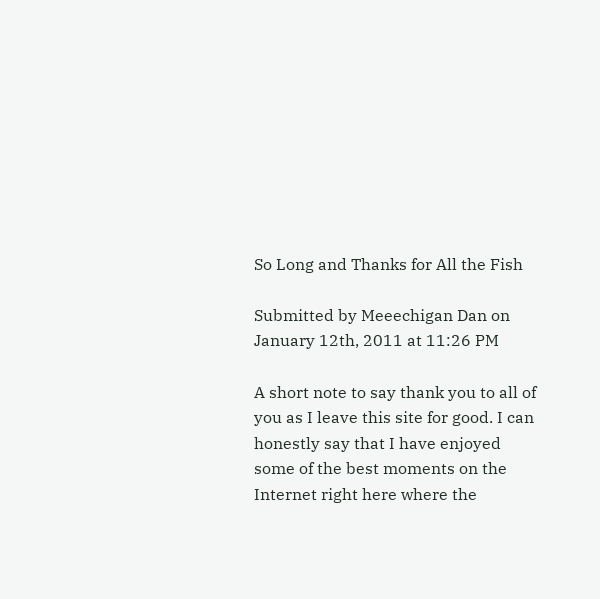So Long and Thanks for All the Fish

Submitted by Meeechigan Dan on January 12th, 2011 at 11:26 PM

A short note to say thank you to all of you as I leave this site for good. I can honestly say that I have enjoyed some of the best moments on the Internet right here where the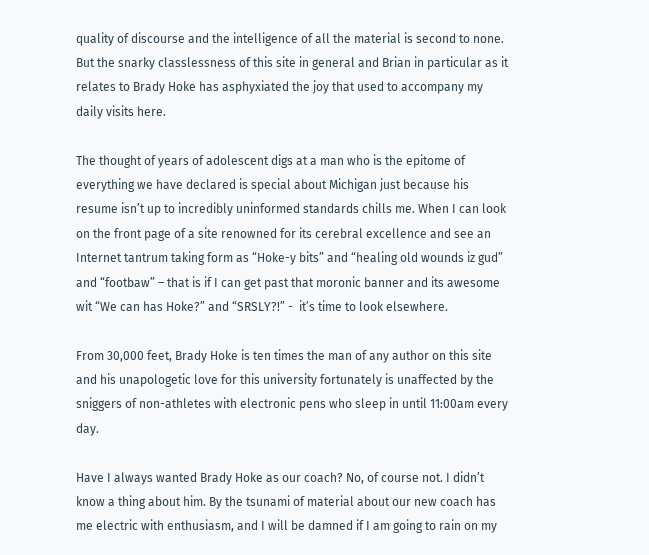quality of discourse and the intelligence of all the material is second to none. But the snarky classlessness of this site in general and Brian in particular as it relates to Brady Hoke has asphyxiated the joy that used to accompany my daily visits here.

The thought of years of adolescent digs at a man who is the epitome of everything we have declared is special about Michigan just because his resume isn’t up to incredibly uninformed standards chills me. When I can look on the front page of a site renowned for its cerebral excellence and see an Internet tantrum taking form as “Hoke-y bits” and “healing old wounds iz gud” and “footbaw” – that is if I can get past that moronic banner and its awesome wit “We can has Hoke?” and “SRSLY?!” -  it’s time to look elsewhere.

From 30,000 feet, Brady Hoke is ten times the man of any author on this site and his unapologetic love for this university fortunately is unaffected by the sniggers of non-athletes with electronic pens who sleep in until 11:00am every day.

Have I always wanted Brady Hoke as our coach? No, of course not. I didn’t know a thing about him. By the tsunami of material about our new coach has me electric with enthusiasm, and I will be damned if I am going to rain on my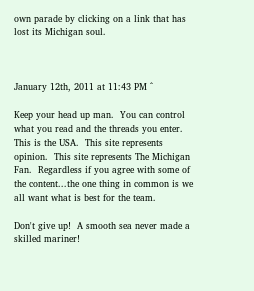own parade by clicking on a link that has lost its Michigan soul.



January 12th, 2011 at 11:43 PM ^

Keep your head up man.  You can control what you read and the threads you enter.  This is the USA.  This site represents opinion.  This site represents The Michigan Fan.  Regardless if you agree with some of the content...the one thing in common is we all want what is best for the team.

Don't give up!  A smooth sea never made a skilled mariner!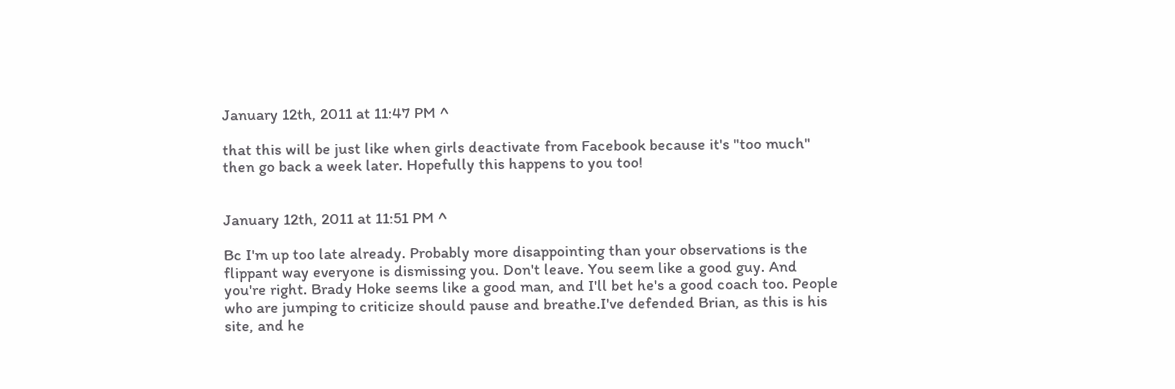January 12th, 2011 at 11:47 PM ^

that this will be just like when girls deactivate from Facebook because it's "too much" then go back a week later. Hopefully this happens to you too!


January 12th, 2011 at 11:51 PM ^

Bc I'm up too late already. Probably more disappointing than your observations is the flippant way everyone is dismissing you. Don't leave. You seem like a good guy. And you're right. Brady Hoke seems like a good man, and I'll bet he's a good coach too. People who are jumping to criticize should pause and breathe.I've defended Brian, as this is his site, and he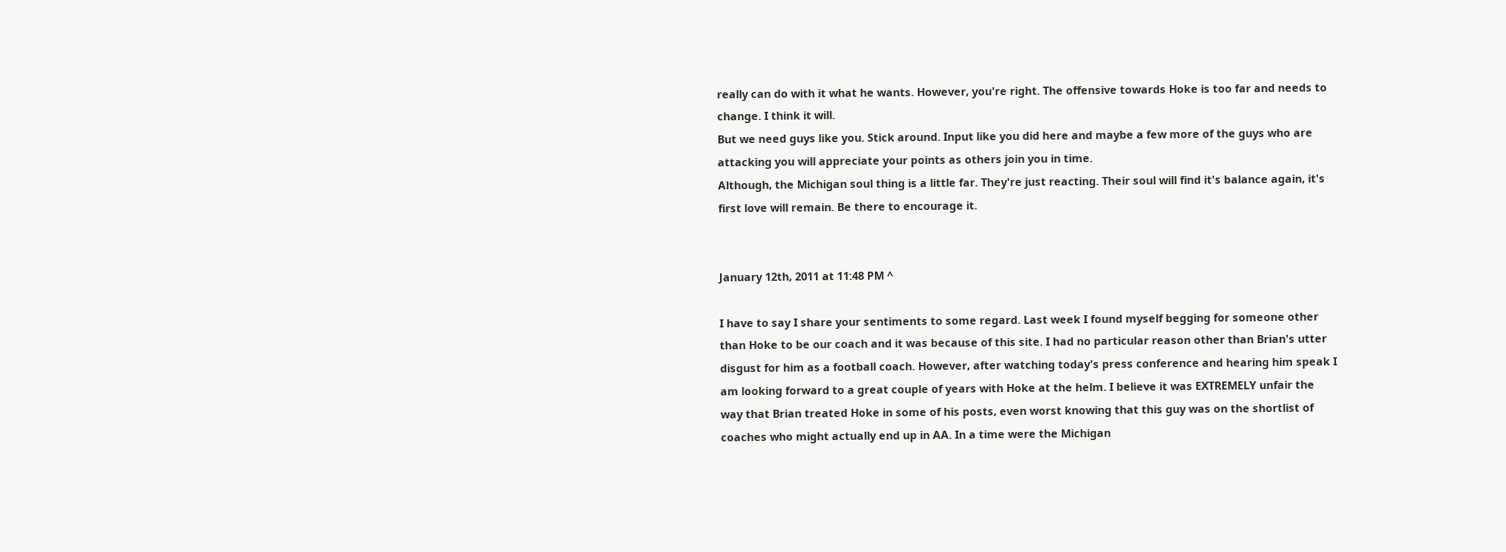really can do with it what he wants. However, you're right. The offensive towards Hoke is too far and needs to change. I think it will.
But we need guys like you. Stick around. Input like you did here and maybe a few more of the guys who are attacking you will appreciate your points as others join you in time.
Although, the Michigan soul thing is a little far. They're just reacting. Their soul will find it's balance again, it's first love will remain. Be there to encourage it.


January 12th, 2011 at 11:48 PM ^

I have to say I share your sentiments to some regard. Last week I found myself begging for someone other than Hoke to be our coach and it was because of this site. I had no particular reason other than Brian's utter disgust for him as a football coach. However, after watching today's press conference and hearing him speak I am looking forward to a great couple of years with Hoke at the helm. I believe it was EXTREMELY unfair the way that Brian treated Hoke in some of his posts, even worst knowing that this guy was on the shortlist of coaches who might actually end up in AA. In a time were the Michigan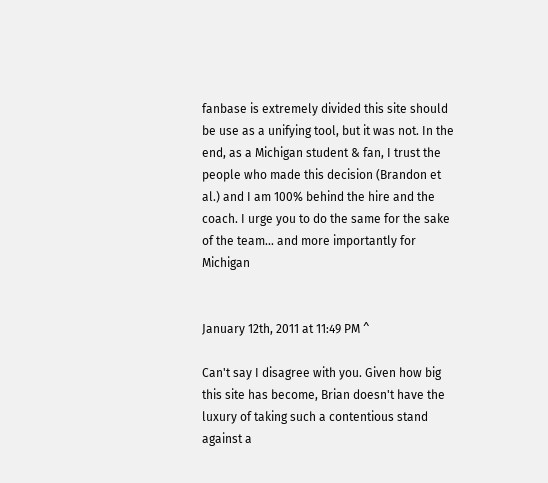fanbase is extremely divided this site should be use as a unifying tool, but it was not. In the end, as a Michigan student & fan, I trust the people who made this decision (Brandon et al.) and I am 100% behind the hire and the coach. I urge you to do the same for the sake of the team... and more importantly for Michigan


January 12th, 2011 at 11:49 PM ^

Can't say I disagree with you. Given how big this site has become, Brian doesn't have the luxury of taking such a contentious stand against a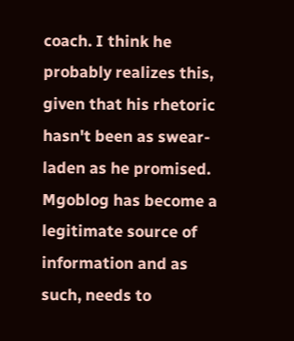coach. I think he probably realizes this, given that his rhetoric hasn't been as swear-laden as he promised. Mgoblog has become a legitimate source of information and as such, needs to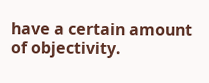have a certain amount of objectivity.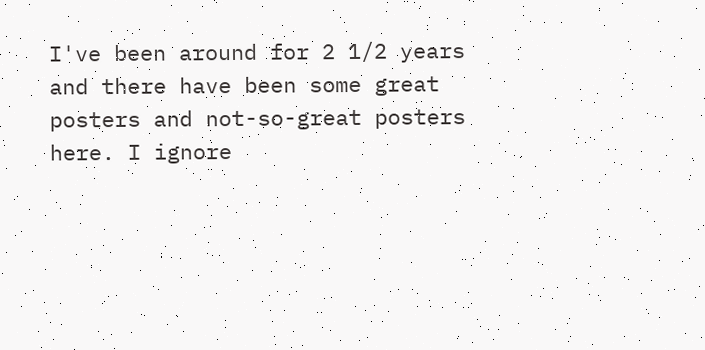I've been around for 2 1/2 years and there have been some great posters and not-so-great posters here. I ignore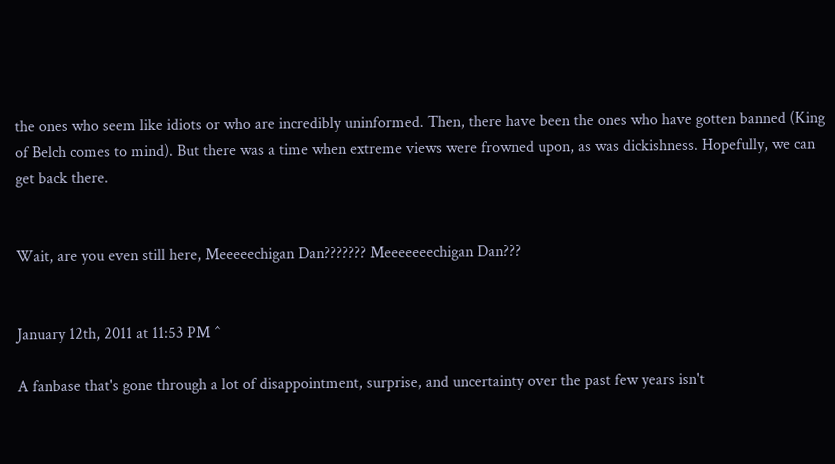the ones who seem like idiots or who are incredibly uninformed. Then, there have been the ones who have gotten banned (King of Belch comes to mind). But there was a time when extreme views were frowned upon, as was dickishness. Hopefully, we can get back there.


Wait, are you even still here, Meeeeechigan Dan??????? Meeeeeeechigan Dan???


January 12th, 2011 at 11:53 PM ^

A fanbase that's gone through a lot of disappointment, surprise, and uncertainty over the past few years isn't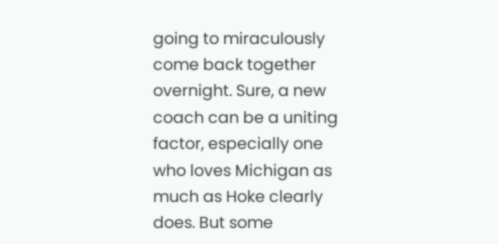going to miraculously come back together overnight. Sure, a new coach can be a uniting factor, especially one who loves Michigan as much as Hoke clearly does. But some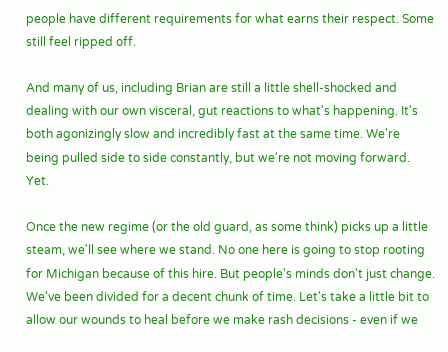people have different requirements for what earns their respect. Some still feel ripped off.

And many of us, including Brian are still a little shell-shocked and dealing with our own visceral, gut reactions to what's happening. It's both agonizingly slow and incredibly fast at the same time. We're being pulled side to side constantly, but we're not moving forward. Yet.

Once the new regime (or the old guard, as some think) picks up a little steam, we'll see where we stand. No one here is going to stop rooting for Michigan because of this hire. But people's minds don't just change. We've been divided for a decent chunk of time. Let's take a little bit to allow our wounds to heal before we make rash decisions - even if we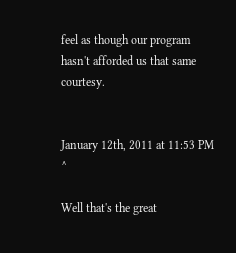feel as though our program hasn't afforded us that same courtesy.


January 12th, 2011 at 11:53 PM ^

Well that's the great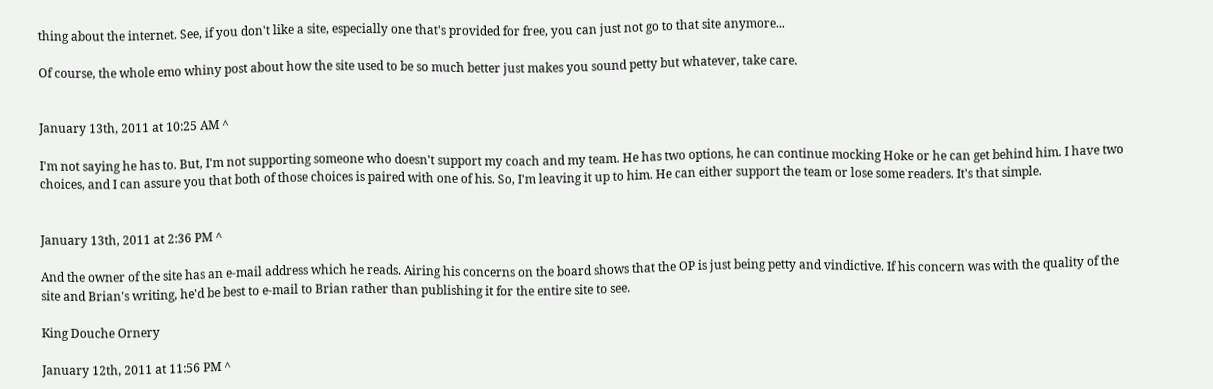thing about the internet. See, if you don't like a site, especially one that's provided for free, you can just not go to that site anymore...

Of course, the whole emo whiny post about how the site used to be so much better just makes you sound petty but whatever, take care.


January 13th, 2011 at 10:25 AM ^

I'm not saying he has to. But, I'm not supporting someone who doesn't support my coach and my team. He has two options, he can continue mocking Hoke or he can get behind him. I have two choices, and I can assure you that both of those choices is paired with one of his. So, I'm leaving it up to him. He can either support the team or lose some readers. It's that simple.


January 13th, 2011 at 2:36 PM ^

And the owner of the site has an e-mail address which he reads. Airing his concerns on the board shows that the OP is just being petty and vindictive. If his concern was with the quality of the site and Brian's writing, he'd be best to e-mail to Brian rather than publishing it for the entire site to see.

King Douche Ornery

January 12th, 2011 at 11:56 PM ^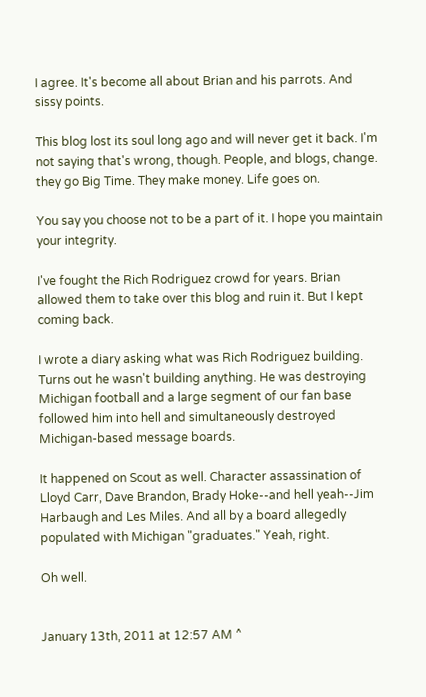I agree. It's become all about Brian and his parrots. And sissy points.

This blog lost its soul long ago and will never get it back. I'm not saying that's wrong, though. People, and blogs, change. they go Big Time. They make money. Life goes on.

You say you choose not to be a part of it. I hope you maintain your integrity.

I've fought the Rich Rodriguez crowd for years. Brian allowed them to take over this blog and ruin it. But I kept coming back.

I wrote a diary asking what was Rich Rodriguez building. Turns out he wasn't building anything. He was destroying Michigan football and a large segment of our fan base followed him into hell and simultaneously destroyed Michigan-based message boards.

It happened on Scout as well. Character assassination of Lloyd Carr, Dave Brandon, Brady Hoke--and hell yeah--Jim Harbaugh and Les Miles. And all by a board allegedly populated with Michigan "graduates." Yeah, right.

Oh well.


January 13th, 2011 at 12:57 AM ^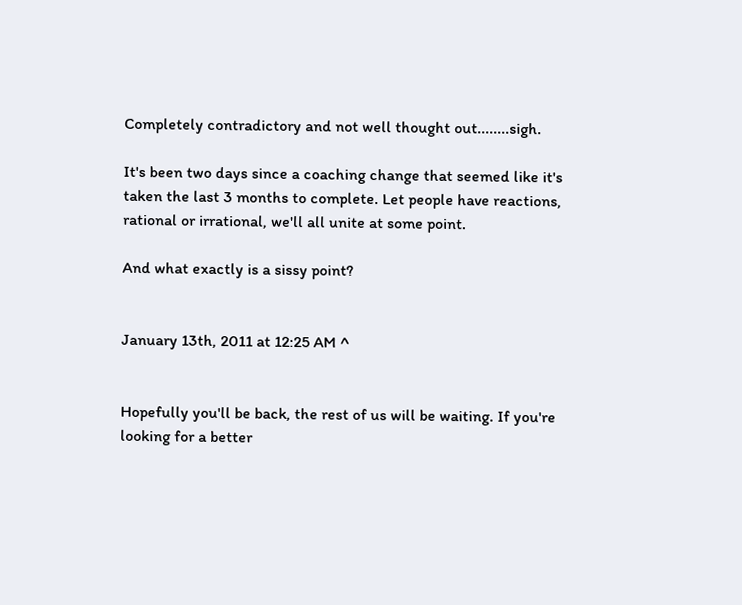Completely contradictory and not well thought out........sigh.

It's been two days since a coaching change that seemed like it's taken the last 3 months to complete. Let people have reactions, rational or irrational, we'll all unite at some point.

And what exactly is a sissy point?


January 13th, 2011 at 12:25 AM ^


Hopefully you'll be back, the rest of us will be waiting. If you're looking for a better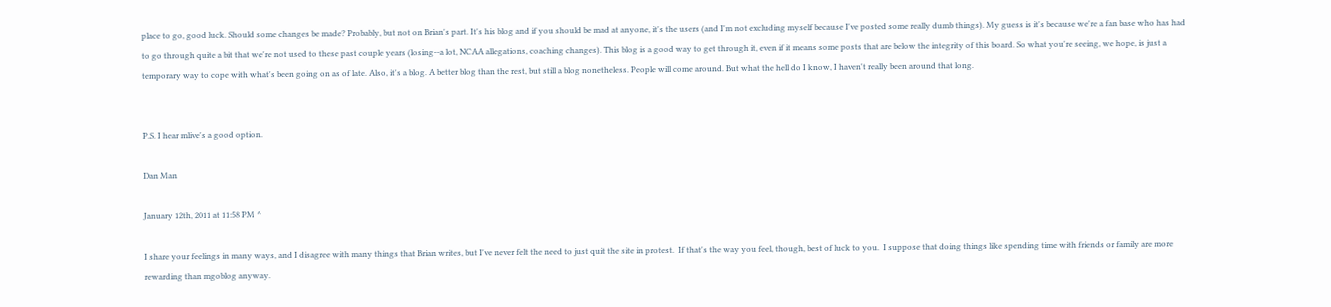place to go, good luck. Should some changes be made? Probably, but not on Brian's part. It's his blog and if you should be mad at anyone, it's the users (and I'm not excluding myself because I've posted some really dumb things). My guess is it's because we're a fan base who has had to go through quite a bit that we're not used to these past couple years (losing--a lot, NCAA allegations, coaching changes). This blog is a good way to get through it, even if it means some posts that are below the integrity of this board. So what you're seeing, we hope, is just a temporary way to cope with what's been going on as of late. Also, it's a blog. A better blog than the rest, but still a blog nonetheless. People will come around. But what the hell do I know, I haven't really been around that long.


P.S. I hear mlive's a good option.

Dan Man

January 12th, 2011 at 11:58 PM ^

I share your feelings in many ways, and I disagree with many things that Brian writes, but I've never felt the need to just quit the site in protest.  If that's the way you feel, though, best of luck to you.  I suppose that doing things like spending time with friends or family are more rewarding than mgoblog anyway.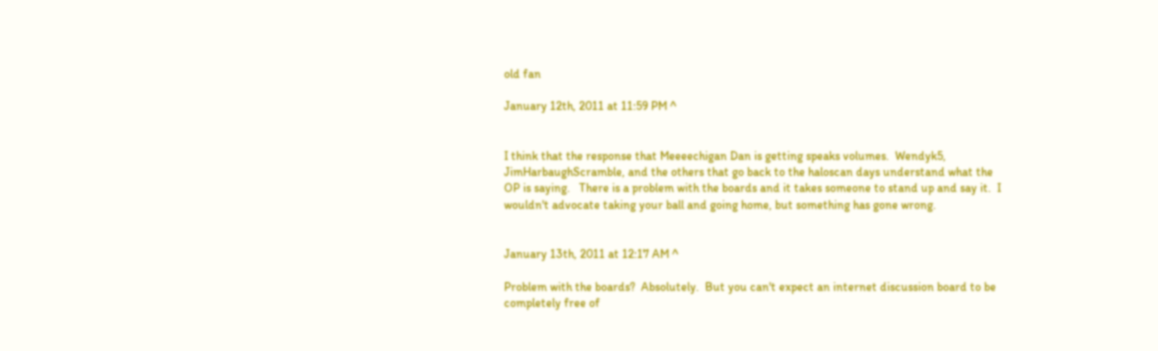old fan

January 12th, 2011 at 11:59 PM ^


I think that the response that Meeeechigan Dan is getting speaks volumes.  Wendyk5, JimHarbaughScramble, and the others that go back to the haloscan days understand what the OP is saying.   There is a problem with the boards and it takes someone to stand up and say it.  I wouldn't advocate taking your ball and going home, but something has gone wrong.


January 13th, 2011 at 12:17 AM ^

Problem with the boards?  Absolutely.  But you can't expect an internet discussion board to be completely free of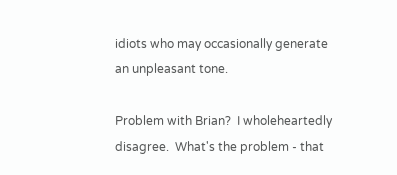idiots who may occasionally generate an unpleasant tone.

Problem with Brian?  I wholeheartedly disagree.  What's the problem - that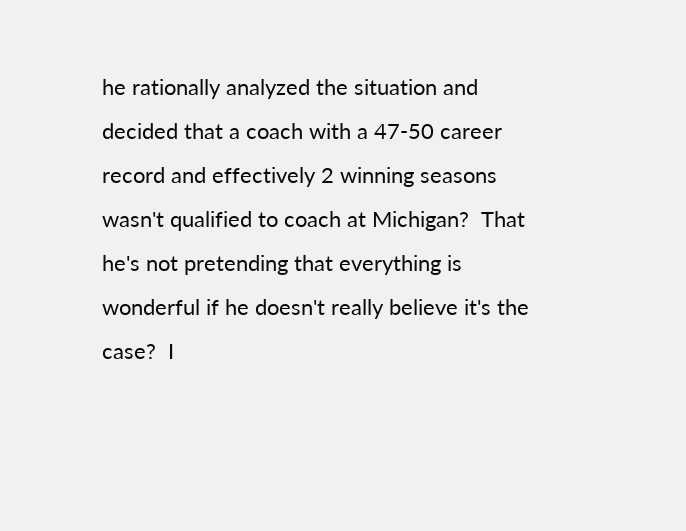he rationally analyzed the situation and decided that a coach with a 47-50 career record and effectively 2 winning seasons wasn't qualified to coach at Michigan?  That he's not pretending that everything is wonderful if he doesn't really believe it's the case?  I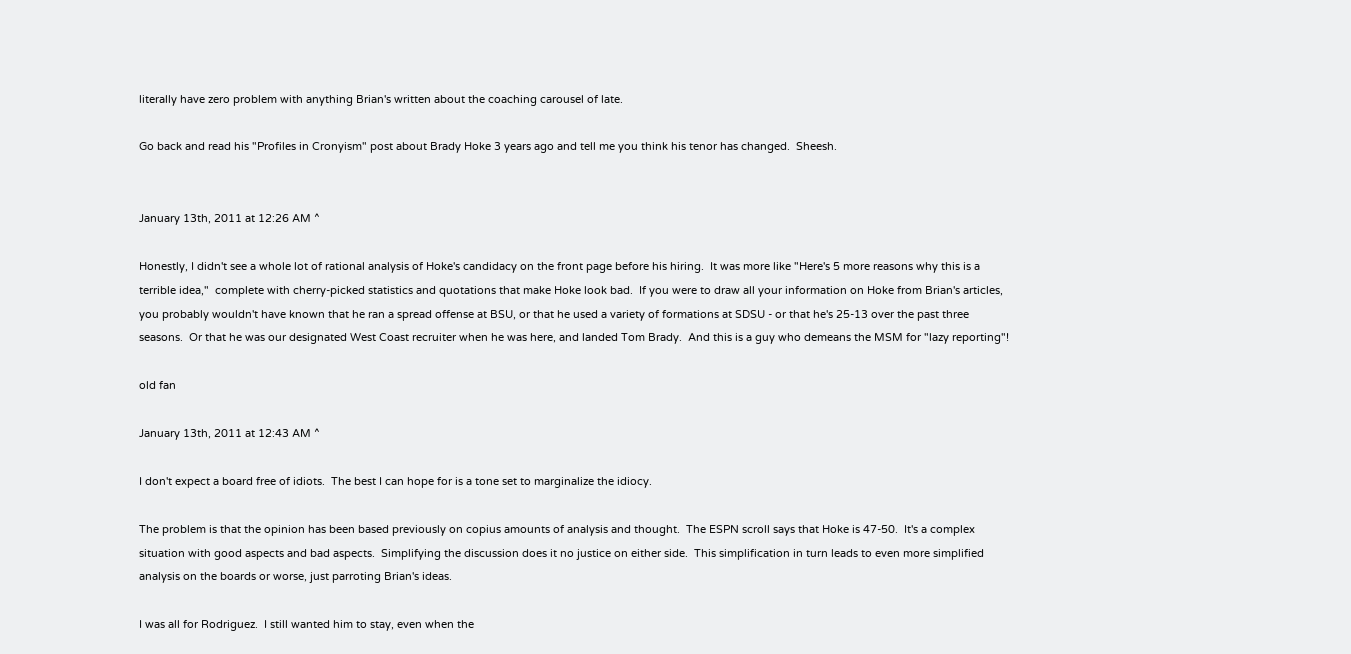literally have zero problem with anything Brian's written about the coaching carousel of late.

Go back and read his "Profiles in Cronyism" post about Brady Hoke 3 years ago and tell me you think his tenor has changed.  Sheesh.


January 13th, 2011 at 12:26 AM ^

Honestly, I didn't see a whole lot of rational analysis of Hoke's candidacy on the front page before his hiring.  It was more like "Here's 5 more reasons why this is a terrible idea,"  complete with cherry-picked statistics and quotations that make Hoke look bad.  If you were to draw all your information on Hoke from Brian's articles, you probably wouldn't have known that he ran a spread offense at BSU, or that he used a variety of formations at SDSU - or that he's 25-13 over the past three seasons.  Or that he was our designated West Coast recruiter when he was here, and landed Tom Brady.  And this is a guy who demeans the MSM for "lazy reporting"!

old fan

January 13th, 2011 at 12:43 AM ^

I don't expect a board free of idiots.  The best I can hope for is a tone set to marginalize the idiocy.

The problem is that the opinion has been based previously on copius amounts of analysis and thought.  The ESPN scroll says that Hoke is 47-50.  It's a complex situation with good aspects and bad aspects.  Simplifying the discussion does it no justice on either side.  This simplification in turn leads to even more simplified analysis on the boards or worse, just parroting Brian's ideas.

I was all for Rodriguez.  I still wanted him to stay, even when the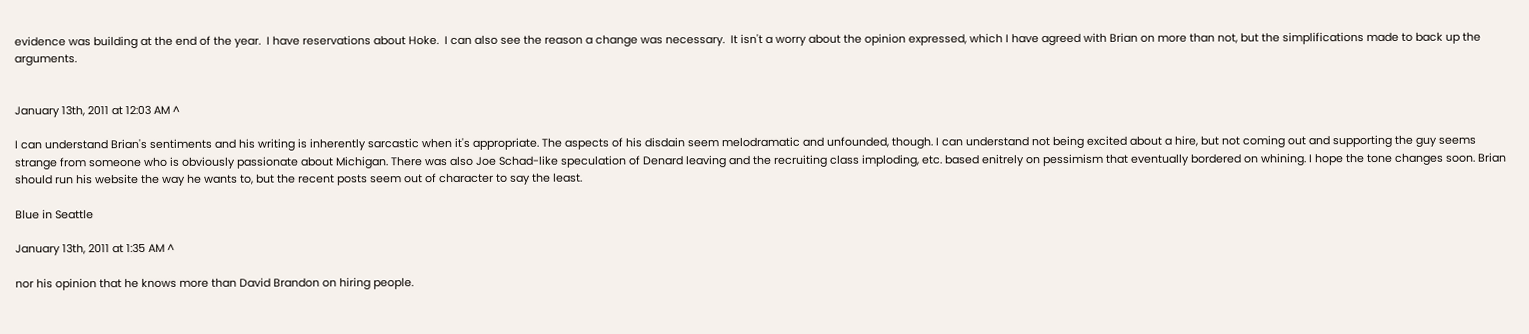evidence was building at the end of the year.  I have reservations about Hoke.  I can also see the reason a change was necessary.  It isn't a worry about the opinion expressed, which I have agreed with Brian on more than not, but the simplifications made to back up the arguments.


January 13th, 2011 at 12:03 AM ^

I can understand Brian's sentiments and his writing is inherently sarcastic when it's appropriate. The aspects of his disdain seem melodramatic and unfounded, though. I can understand not being excited about a hire, but not coming out and supporting the guy seems strange from someone who is obviously passionate about Michigan. There was also Joe Schad-like speculation of Denard leaving and the recruiting class imploding, etc. based enitrely on pessimism that eventually bordered on whining. I hope the tone changes soon. Brian should run his website the way he wants to, but the recent posts seem out of character to say the least.

Blue in Seattle

January 13th, 2011 at 1:35 AM ^

nor his opinion that he knows more than David Brandon on hiring people.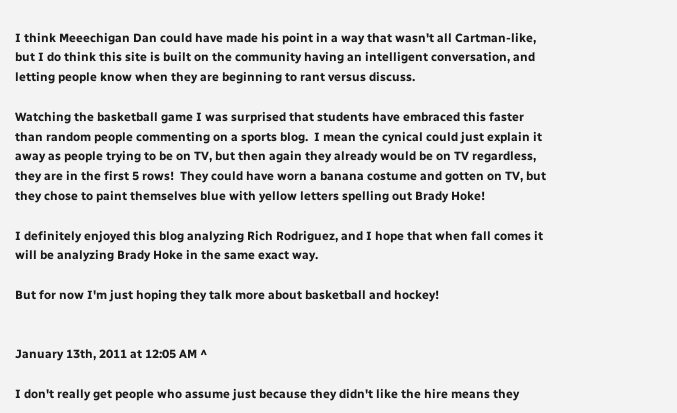I think Meeechigan Dan could have made his point in a way that wasn't all Cartman-like, but I do think this site is built on the community having an intelligent conversation, and letting people know when they are beginning to rant versus discuss.

Watching the basketball game I was surprised that students have embraced this faster than random people commenting on a sports blog.  I mean the cynical could just explain it away as people trying to be on TV, but then again they already would be on TV regardless, they are in the first 5 rows!  They could have worn a banana costume and gotten on TV, but they chose to paint themselves blue with yellow letters spelling out Brady Hoke!

I definitely enjoyed this blog analyzing Rich Rodriguez, and I hope that when fall comes it will be analyzing Brady Hoke in the same exact way.

But for now I'm just hoping they talk more about basketball and hockey!


January 13th, 2011 at 12:05 AM ^

I don't really get people who assume just because they didn't like the hire means they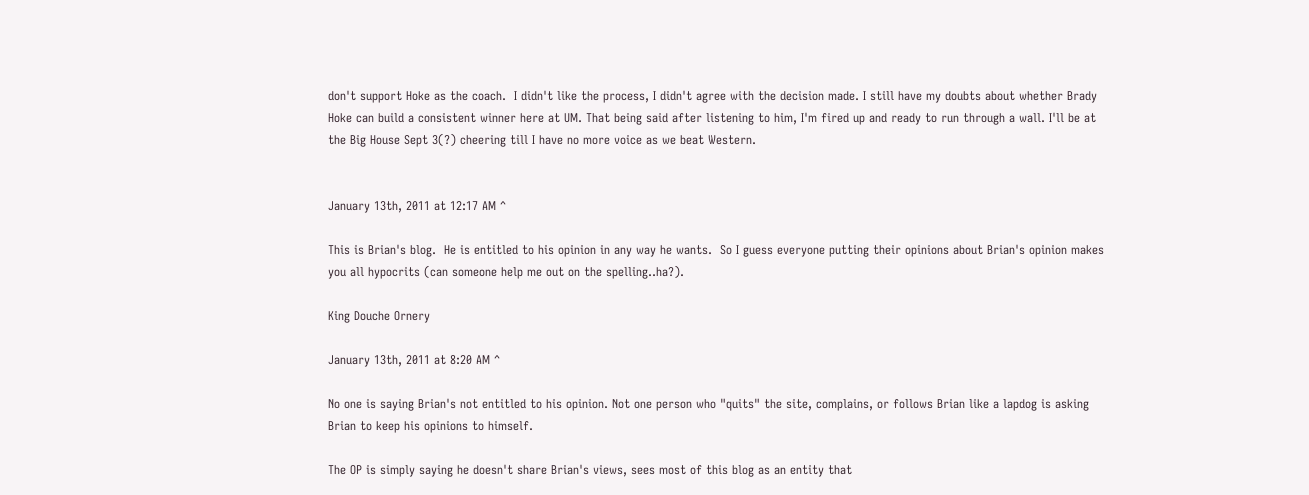don't support Hoke as the coach.  I didn't like the process, I didn't agree with the decision made. I still have my doubts about whether Brady Hoke can build a consistent winner here at UM. That being said after listening to him, I'm fired up and ready to run through a wall. I'll be at the Big House Sept 3(?) cheering till I have no more voice as we beat Western.


January 13th, 2011 at 12:17 AM ^

This is Brian's blog.  He is entitled to his opinion in any way he wants.  So I guess everyone putting their opinions about Brian's opinion makes you all hypocrits (can someone help me out on the spelling..ha?).

King Douche Ornery

January 13th, 2011 at 8:20 AM ^

No one is saying Brian's not entitled to his opinion. Not one person who "quits" the site, complains, or follows Brian like a lapdog is asking Brian to keep his opinions to himself.

The OP is simply saying he doesn't share Brian's views, sees most of this blog as an entity that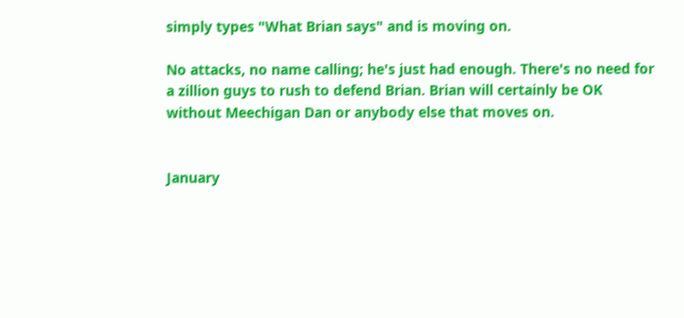simply types "What Brian says" and is moving on.

No attacks, no name calling; he's just had enough. There's no need for a zillion guys to rush to defend Brian. Brian will certainly be OK without Meechigan Dan or anybody else that moves on.


January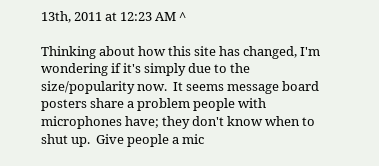13th, 2011 at 12:23 AM ^

Thinking about how this site has changed, I'm wondering if it's simply due to the size/popularity now.  It seems message board posters share a problem people with microphones have; they don't know when to shut up.  Give people a mic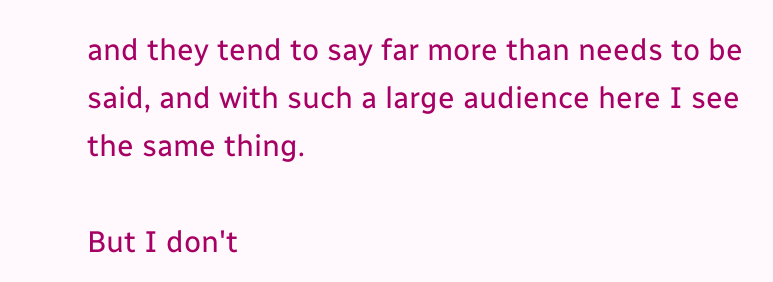and they tend to say far more than needs to be said, and with such a large audience here I see the same thing.

But I don't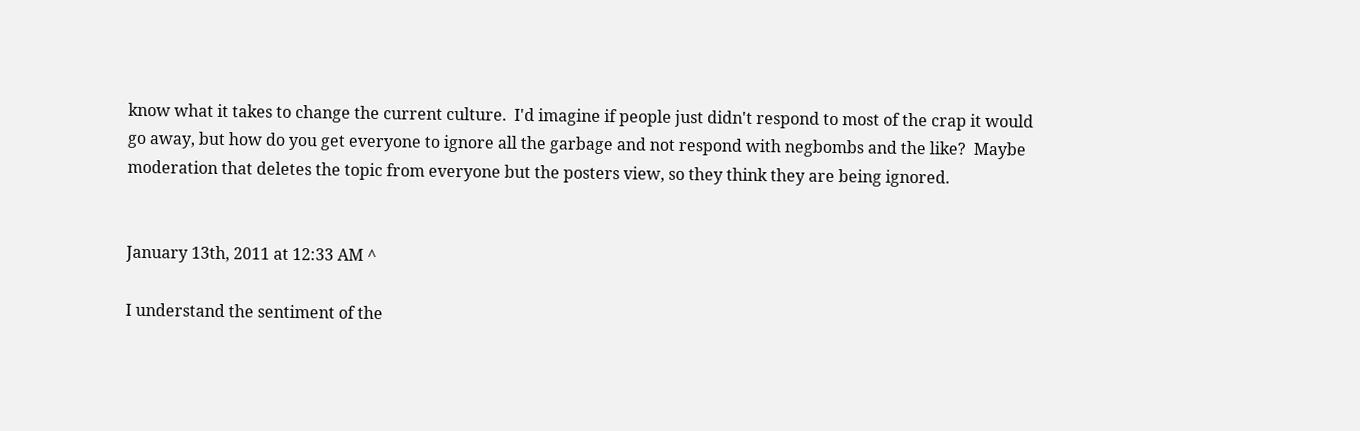know what it takes to change the current culture.  I'd imagine if people just didn't respond to most of the crap it would go away, but how do you get everyone to ignore all the garbage and not respond with negbombs and the like?  Maybe moderation that deletes the topic from everyone but the posters view, so they think they are being ignored.


January 13th, 2011 at 12:33 AM ^

I understand the sentiment of the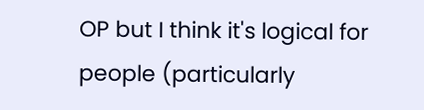OP but I think it's logical for people (particularly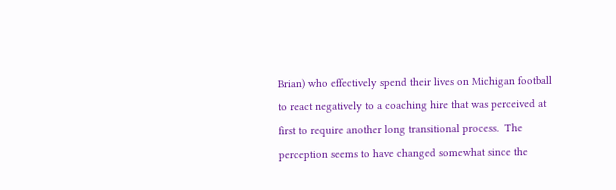Brian) who effectively spend their lives on Michigan football to react negatively to a coaching hire that was perceived at first to require another long transitional process.  The perception seems to have changed somewhat since the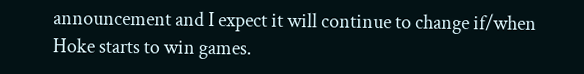announcement and I expect it will continue to change if/when Hoke starts to win games.